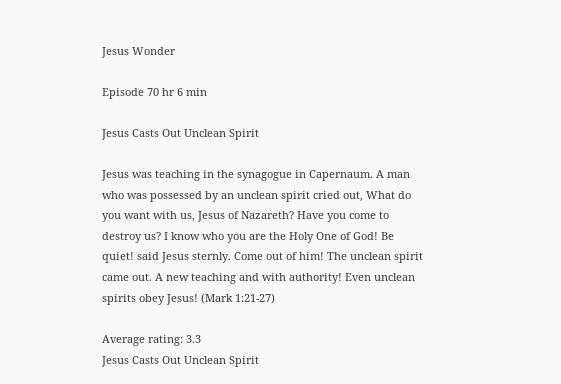Jesus Wonder

Episode 70 hr 6 min

Jesus Casts Out Unclean Spirit

Jesus was teaching in the synagogue in Capernaum. A man who was possessed by an unclean spirit cried out, What do you want with us, Jesus of Nazareth? Have you come to destroy us? I know who you are the Holy One of God! Be quiet! said Jesus sternly. Come out of him! The unclean spirit came out. A new teaching and with authority! Even unclean spirits obey Jesus! (Mark 1:21-27)

Average rating: 3.3
Jesus Casts Out Unclean Spirit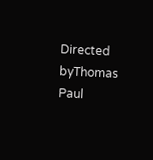Directed byThomas Paul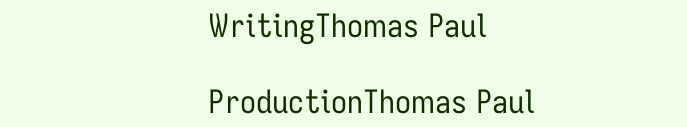WritingThomas Paul

ProductionThomas Paul